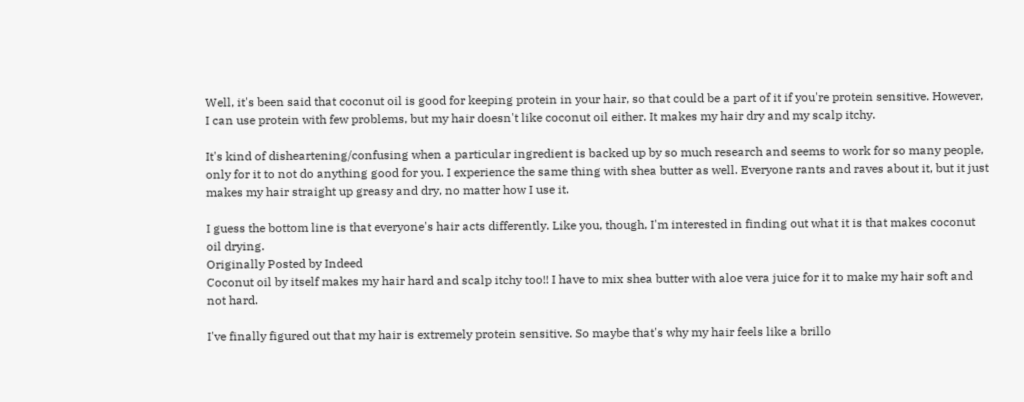Well, it's been said that coconut oil is good for keeping protein in your hair, so that could be a part of it if you're protein sensitive. However, I can use protein with few problems, but my hair doesn't like coconut oil either. It makes my hair dry and my scalp itchy.

It's kind of disheartening/confusing when a particular ingredient is backed up by so much research and seems to work for so many people, only for it to not do anything good for you. I experience the same thing with shea butter as well. Everyone rants and raves about it, but it just makes my hair straight up greasy and dry, no matter how I use it.

I guess the bottom line is that everyone's hair acts differently. Like you, though, I'm interested in finding out what it is that makes coconut oil drying.
Originally Posted by Indeed
Coconut oil by itself makes my hair hard and scalp itchy too!! I have to mix shea butter with aloe vera juice for it to make my hair soft and not hard.

I've finally figured out that my hair is extremely protein sensitive. So maybe that's why my hair feels like a brillo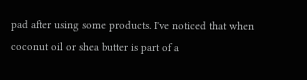pad after using some products. I've noticed that when coconut oil or shea butter is part of a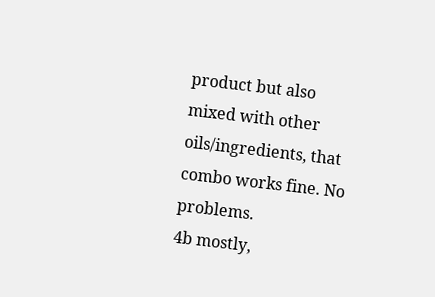product but also mixed with other oils/ingredients, that combo works fine. No problems.
4b mostly,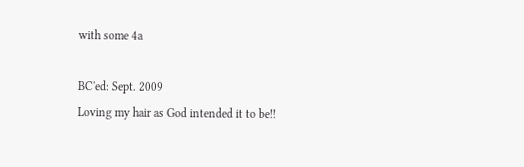with some 4a

BC'ed: Sept. 2009
Loving my hair as God intended it to be!!